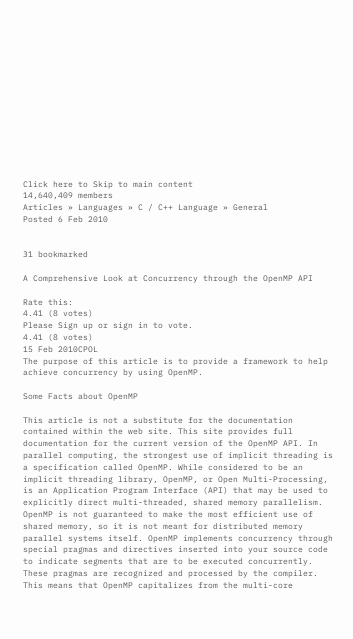Click here to Skip to main content
14,640,409 members
Articles » Languages » C / C++ Language » General
Posted 6 Feb 2010


31 bookmarked

A Comprehensive Look at Concurrency through the OpenMP API

Rate this:
4.41 (8 votes)
Please Sign up or sign in to vote.
4.41 (8 votes)
15 Feb 2010CPOL
The purpose of this article is to provide a framework to help achieve concurrency by using OpenMP.

Some Facts about OpenMP

This article is not a substitute for the documentation contained within the web site. This site provides full documentation for the current version of the OpenMP API. In parallel computing, the strongest use of implicit threading is a specification called OpenMP. While considered to be an implicit threading library, OpenMP, or Open Multi-Processing, is an Application Program Interface (API) that may be used to explicitly direct multi-threaded, shared memory parallelism. OpenMP is not guaranteed to make the most efficient use of shared memory, so it is not meant for distributed memory parallel systems itself. OpenMP implements concurrency through special pragmas and directives inserted into your source code to indicate segments that are to be executed concurrently. These pragmas are recognized and processed by the compiler. This means that OpenMP capitalizes from the multi-core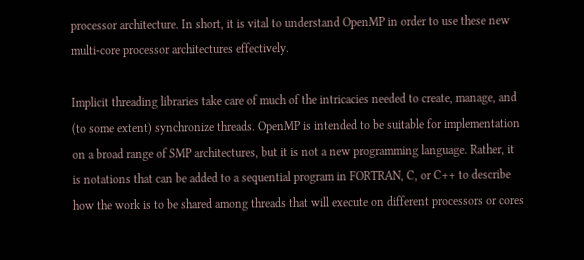processor architecture. In short, it is vital to understand OpenMP in order to use these new multi-core processor architectures effectively.

Implicit threading libraries take care of much of the intricacies needed to create, manage, and (to some extent) synchronize threads. OpenMP is intended to be suitable for implementation on a broad range of SMP architectures, but it is not a new programming language. Rather, it is notations that can be added to a sequential program in FORTRAN, C, or C++ to describe how the work is to be shared among threads that will execute on different processors or cores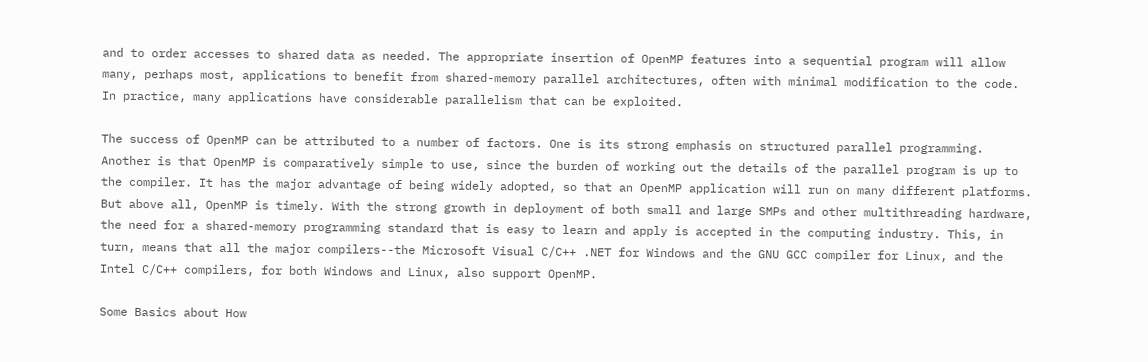and to order accesses to shared data as needed. The appropriate insertion of OpenMP features into a sequential program will allow many, perhaps most, applications to benefit from shared-memory parallel architectures, often with minimal modification to the code. In practice, many applications have considerable parallelism that can be exploited.

The success of OpenMP can be attributed to a number of factors. One is its strong emphasis on structured parallel programming. Another is that OpenMP is comparatively simple to use, since the burden of working out the details of the parallel program is up to the compiler. It has the major advantage of being widely adopted, so that an OpenMP application will run on many different platforms. But above all, OpenMP is timely. With the strong growth in deployment of both small and large SMPs and other multithreading hardware, the need for a shared-memory programming standard that is easy to learn and apply is accepted in the computing industry. This, in turn, means that all the major compilers--the Microsoft Visual C/C++ .NET for Windows and the GNU GCC compiler for Linux, and the Intel C/C++ compilers, for both Windows and Linux, also support OpenMP.

Some Basics about How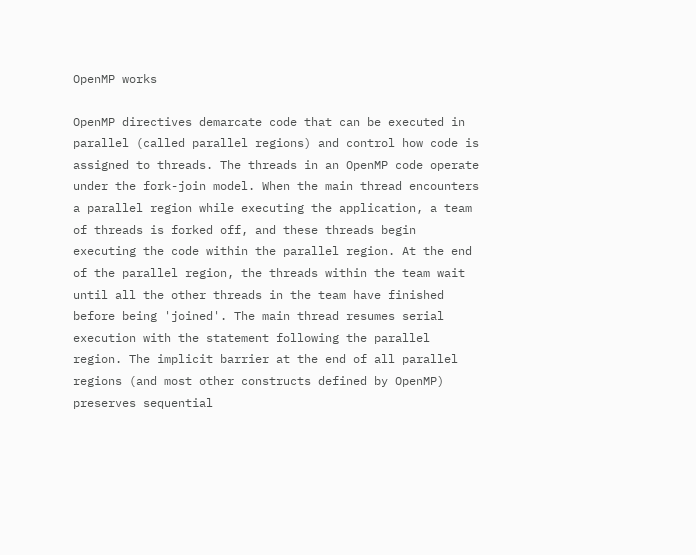OpenMP works

OpenMP directives demarcate code that can be executed in parallel (called parallel regions) and control how code is assigned to threads. The threads in an OpenMP code operate under the fork-join model. When the main thread encounters a parallel region while executing the application, a team of threads is forked off, and these threads begin executing the code within the parallel region. At the end of the parallel region, the threads within the team wait until all the other threads in the team have finished before being 'joined'. The main thread resumes serial execution with the statement following the parallel region. The implicit barrier at the end of all parallel regions (and most other constructs defined by OpenMP) preserves sequential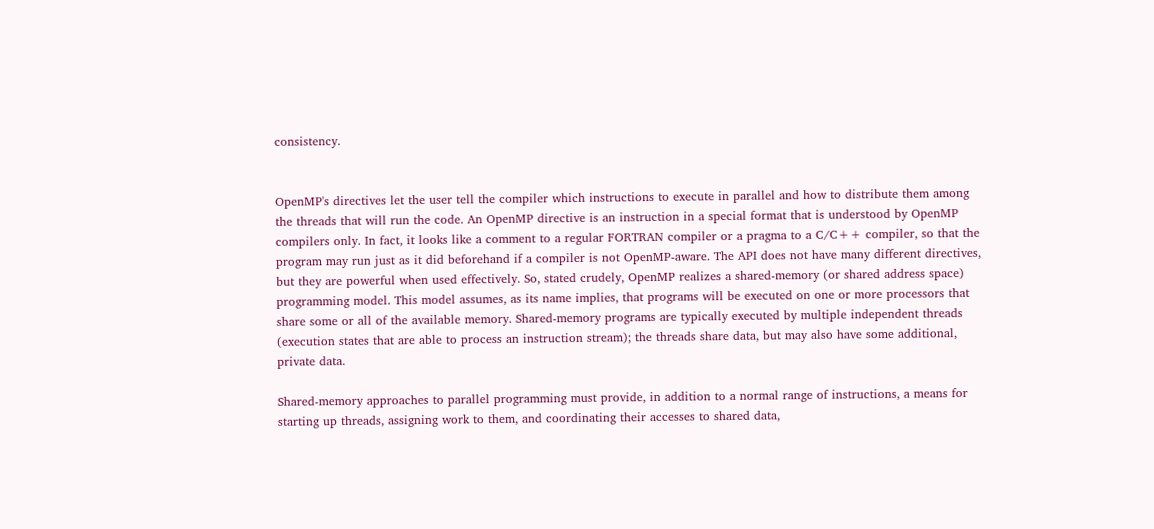consistency.


OpenMP's directives let the user tell the compiler which instructions to execute in parallel and how to distribute them among the threads that will run the code. An OpenMP directive is an instruction in a special format that is understood by OpenMP compilers only. In fact, it looks like a comment to a regular FORTRAN compiler or a pragma to a C/C++ compiler, so that the program may run just as it did beforehand if a compiler is not OpenMP-aware. The API does not have many different directives, but they are powerful when used effectively. So, stated crudely, OpenMP realizes a shared-memory (or shared address space) programming model. This model assumes, as its name implies, that programs will be executed on one or more processors that share some or all of the available memory. Shared-memory programs are typically executed by multiple independent threads (execution states that are able to process an instruction stream); the threads share data, but may also have some additional, private data.

Shared-memory approaches to parallel programming must provide, in addition to a normal range of instructions, a means for starting up threads, assigning work to them, and coordinating their accesses to shared data,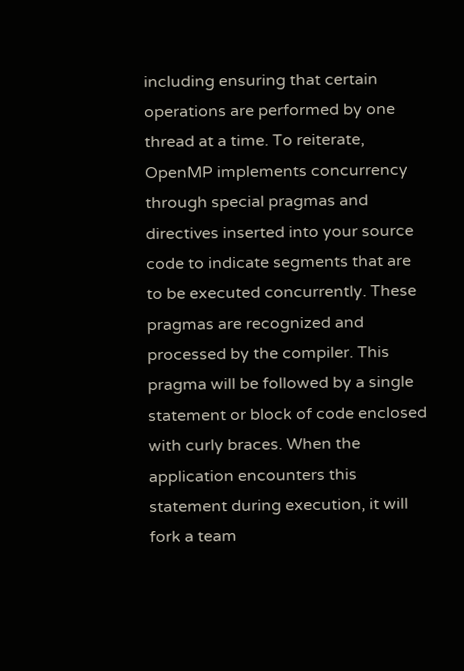including ensuring that certain operations are performed by one thread at a time. To reiterate, OpenMP implements concurrency through special pragmas and directives inserted into your source code to indicate segments that are to be executed concurrently. These pragmas are recognized and processed by the compiler. This pragma will be followed by a single statement or block of code enclosed with curly braces. When the application encounters this statement during execution, it will fork a team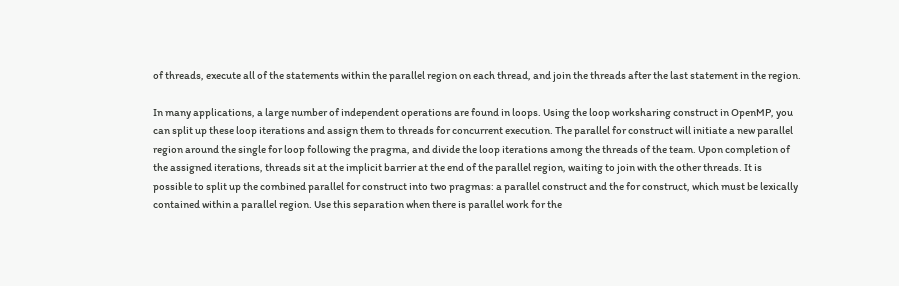of threads, execute all of the statements within the parallel region on each thread, and join the threads after the last statement in the region.

In many applications, a large number of independent operations are found in loops. Using the loop worksharing construct in OpenMP, you can split up these loop iterations and assign them to threads for concurrent execution. The parallel for construct will initiate a new parallel region around the single for loop following the pragma, and divide the loop iterations among the threads of the team. Upon completion of the assigned iterations, threads sit at the implicit barrier at the end of the parallel region, waiting to join with the other threads. It is possible to split up the combined parallel for construct into two pragmas: a parallel construct and the for construct, which must be lexically contained within a parallel region. Use this separation when there is parallel work for the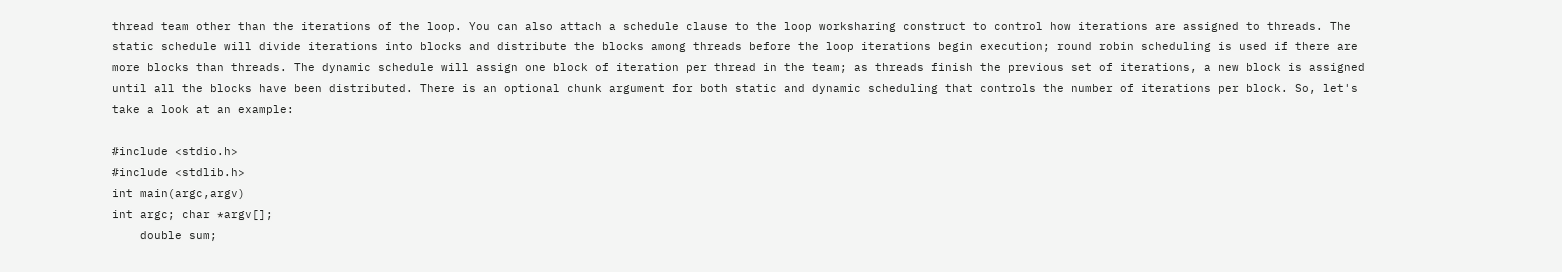thread team other than the iterations of the loop. You can also attach a schedule clause to the loop worksharing construct to control how iterations are assigned to threads. The static schedule will divide iterations into blocks and distribute the blocks among threads before the loop iterations begin execution; round robin scheduling is used if there are more blocks than threads. The dynamic schedule will assign one block of iteration per thread in the team; as threads finish the previous set of iterations, a new block is assigned until all the blocks have been distributed. There is an optional chunk argument for both static and dynamic scheduling that controls the number of iterations per block. So, let's take a look at an example:

#include <stdio.h>
#include <stdlib.h>
int main(argc,argv)
int argc; char *argv[];
    double sum;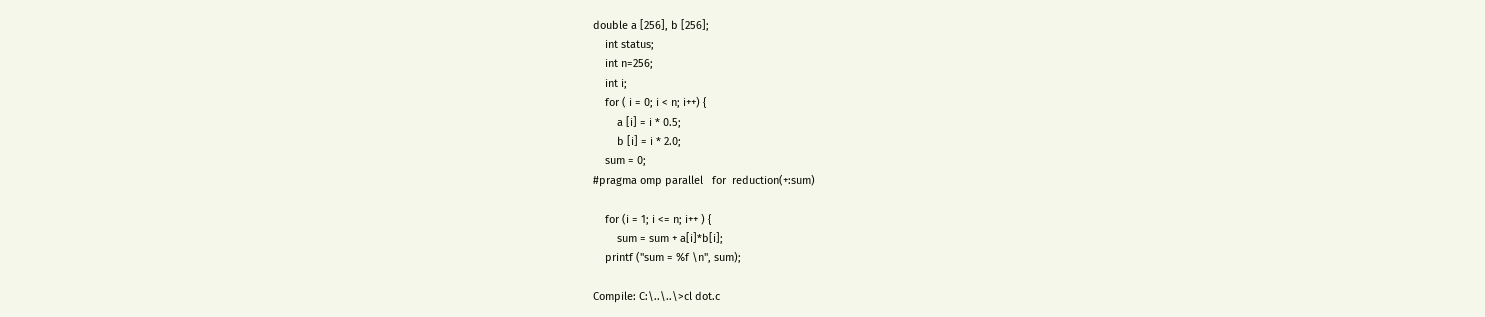double a [256], b [256];
    int status;
    int n=256;
    int i;
    for ( i = 0; i < n; i++) {
        a [i] = i * 0.5;
        b [i] = i * 2.0;
    sum = 0;
#pragma omp parallel   for  reduction(+:sum)

    for (i = 1; i <= n; i++ ) {
        sum = sum + a[i]*b[i];
    printf ("sum = %f \n", sum);

Compile: C:\..\..\>cl dot.c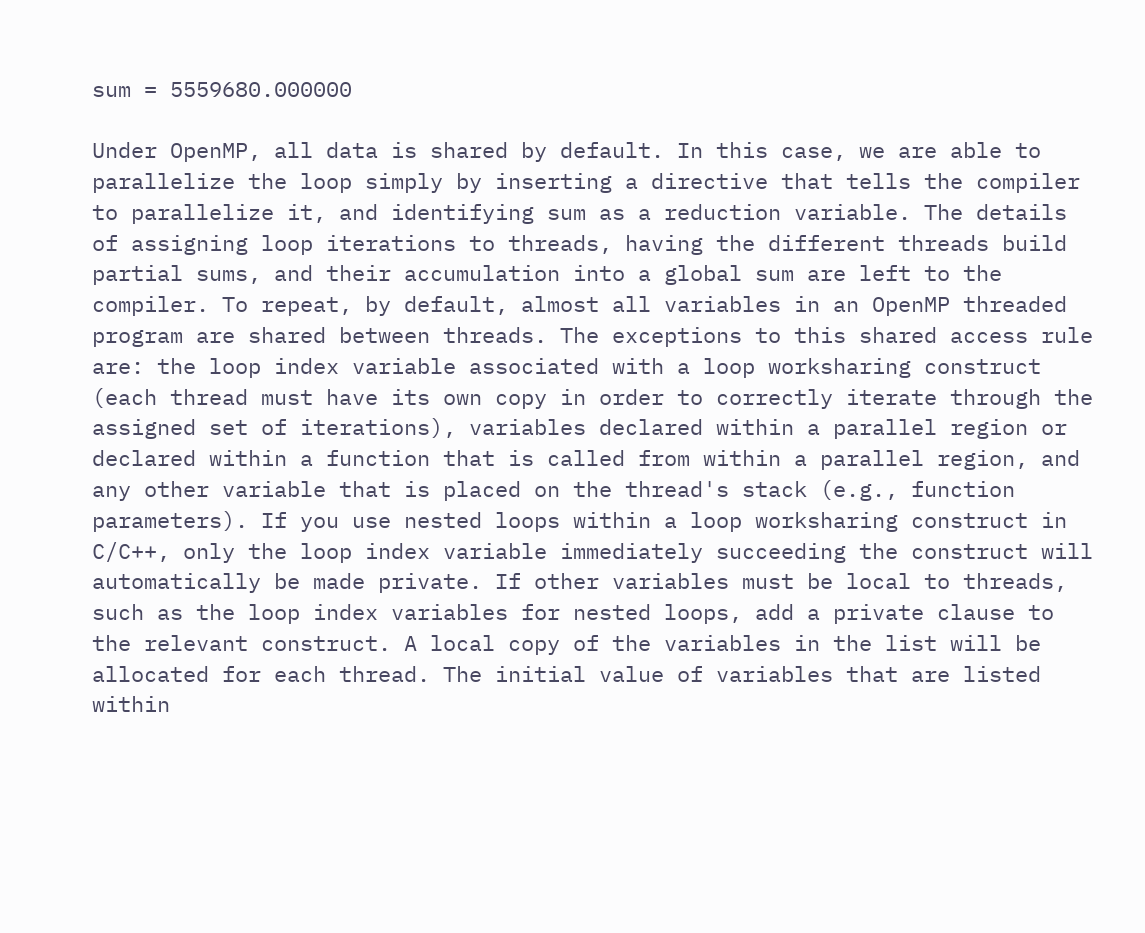sum = 5559680.000000

Under OpenMP, all data is shared by default. In this case, we are able to parallelize the loop simply by inserting a directive that tells the compiler to parallelize it, and identifying sum as a reduction variable. The details of assigning loop iterations to threads, having the different threads build partial sums, and their accumulation into a global sum are left to the compiler. To repeat, by default, almost all variables in an OpenMP threaded program are shared between threads. The exceptions to this shared access rule are: the loop index variable associated with a loop worksharing construct (each thread must have its own copy in order to correctly iterate through the assigned set of iterations), variables declared within a parallel region or declared within a function that is called from within a parallel region, and any other variable that is placed on the thread's stack (e.g., function parameters). If you use nested loops within a loop worksharing construct in C/C++, only the loop index variable immediately succeeding the construct will automatically be made private. If other variables must be local to threads, such as the loop index variables for nested loops, add a private clause to the relevant construct. A local copy of the variables in the list will be allocated for each thread. The initial value of variables that are listed within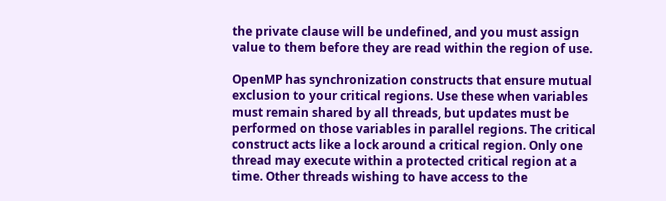the private clause will be undefined, and you must assign value to them before they are read within the region of use.

OpenMP has synchronization constructs that ensure mutual exclusion to your critical regions. Use these when variables must remain shared by all threads, but updates must be performed on those variables in parallel regions. The critical construct acts like a lock around a critical region. Only one thread may execute within a protected critical region at a time. Other threads wishing to have access to the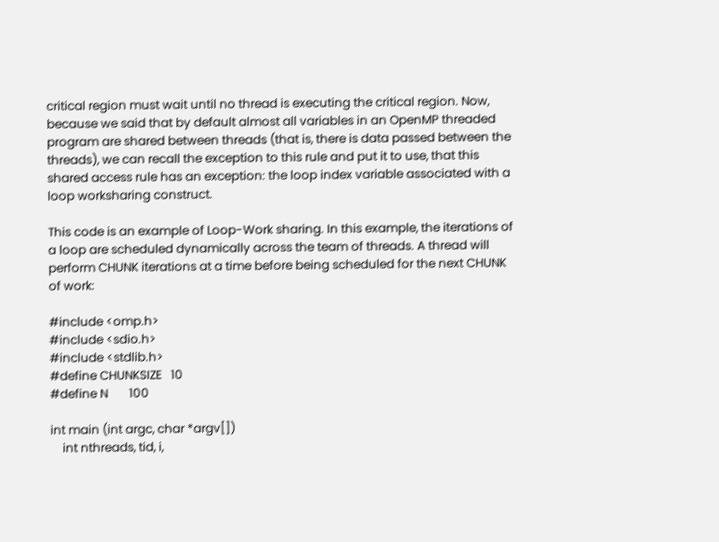critical region must wait until no thread is executing the critical region. Now, because we said that by default almost all variables in an OpenMP threaded program are shared between threads (that is, there is data passed between the threads), we can recall the exception to this rule and put it to use, that this shared access rule has an exception: the loop index variable associated with a loop worksharing construct.

This code is an example of Loop-Work sharing. In this example, the iterations of a loop are scheduled dynamically across the team of threads. A thread will perform CHUNK iterations at a time before being scheduled for the next CHUNK of work:

#include <omp.h>
#include <sdio.h>
#include <stdlib.h>
#define CHUNKSIZE   10
#define N       100

int main (int argc, char *argv[])
    int nthreads, tid, i,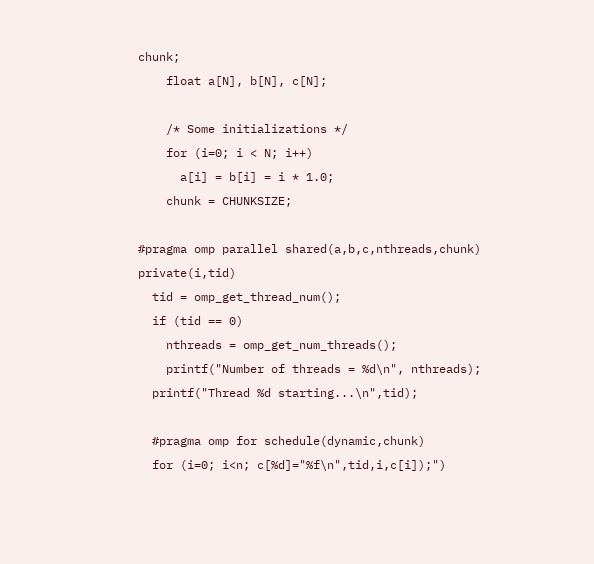chunk;
    float a[N], b[N], c[N];

    /* Some initializations */
    for (i=0; i < N; i++)
      a[i] = b[i] = i * 1.0;
    chunk = CHUNKSIZE;

#pragma omp parallel shared(a,b,c,nthreads,chunk) private(i,tid)
  tid = omp_get_thread_num();
  if (tid == 0)
    nthreads = omp_get_num_threads();
    printf("Number of threads = %d\n", nthreads);
  printf("Thread %d starting...\n",tid);

  #pragma omp for schedule(dynamic,chunk)
  for (i=0; i<n; c[%d]="%f\n",tid,i,c[i]);")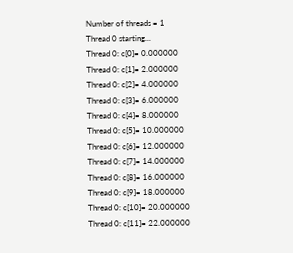Number of threads = 1
Thread 0 starting...
Thread 0: c[0]= 0.000000
Thread 0: c[1]= 2.000000
Thread 0: c[2]= 4.000000
Thread 0: c[3]= 6.000000
Thread 0: c[4]= 8.000000
Thread 0: c[5]= 10.000000
Thread 0: c[6]= 12.000000
Thread 0: c[7]= 14.000000
Thread 0: c[8]= 16.000000
Thread 0: c[9]= 18.000000
Thread 0: c[10]= 20.000000
Thread 0: c[11]= 22.000000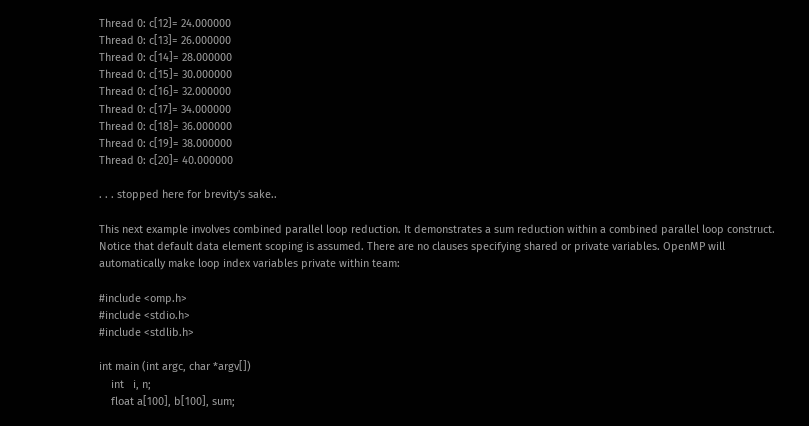Thread 0: c[12]= 24.000000
Thread 0: c[13]= 26.000000
Thread 0: c[14]= 28.000000
Thread 0: c[15]= 30.000000
Thread 0: c[16]= 32.000000
Thread 0: c[17]= 34.000000
Thread 0: c[18]= 36.000000
Thread 0: c[19]= 38.000000
Thread 0: c[20]= 40.000000

. . . stopped here for brevity's sake..

This next example involves combined parallel loop reduction. It demonstrates a sum reduction within a combined parallel loop construct. Notice that default data element scoping is assumed. There are no clauses specifying shared or private variables. OpenMP will automatically make loop index variables private within team:

#include <omp.h>
#include <stdio.h>
#include <stdlib.h>

int main (int argc, char *argv[])
    int   i, n;
    float a[100], b[100], sum;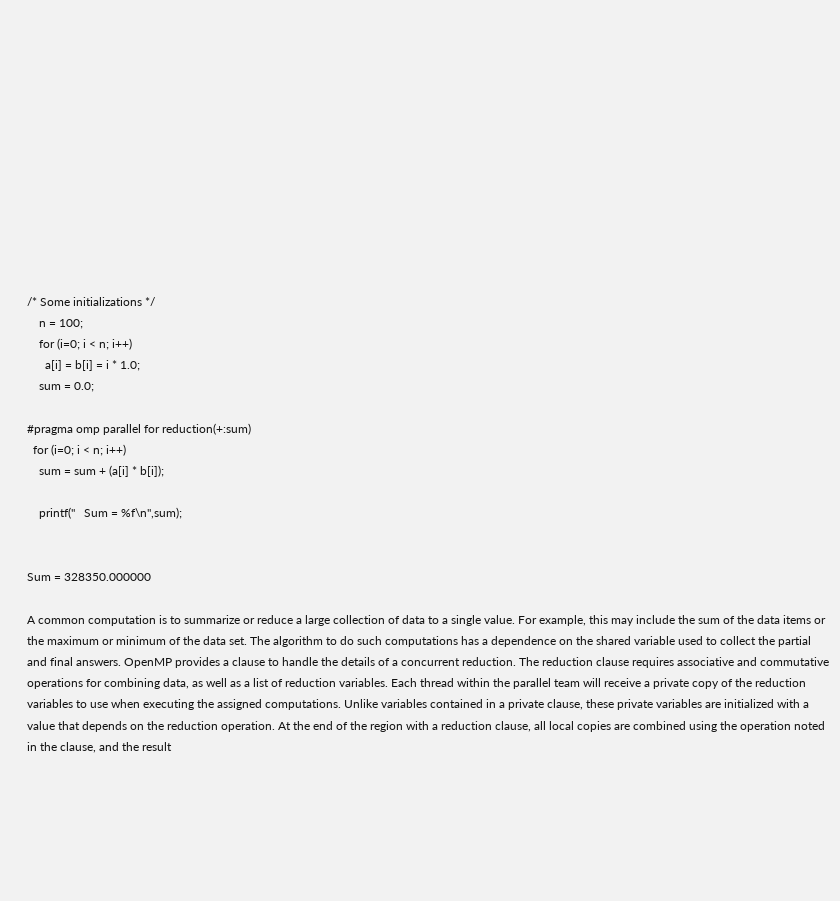/* Some initializations */
    n = 100;
    for (i=0; i < n; i++)
      a[i] = b[i] = i * 1.0;
    sum = 0.0;

#pragma omp parallel for reduction(+:sum)
  for (i=0; i < n; i++)
    sum = sum + (a[i] * b[i]);

    printf("   Sum = %f\n",sum);


Sum = 328350.000000

A common computation is to summarize or reduce a large collection of data to a single value. For example, this may include the sum of the data items or the maximum or minimum of the data set. The algorithm to do such computations has a dependence on the shared variable used to collect the partial and final answers. OpenMP provides a clause to handle the details of a concurrent reduction. The reduction clause requires associative and commutative operations for combining data, as well as a list of reduction variables. Each thread within the parallel team will receive a private copy of the reduction variables to use when executing the assigned computations. Unlike variables contained in a private clause, these private variables are initialized with a value that depends on the reduction operation. At the end of the region with a reduction clause, all local copies are combined using the operation noted in the clause, and the result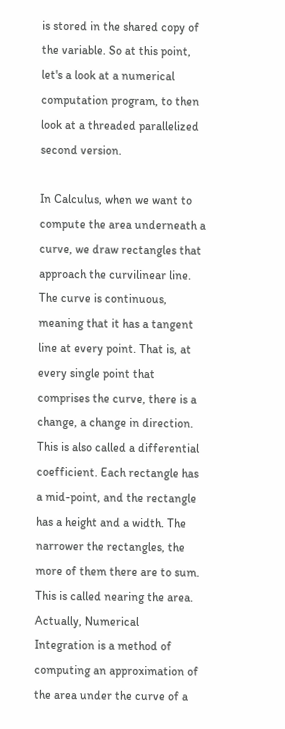is stored in the shared copy of the variable. So at this point, let's a look at a numerical computation program, to then look at a threaded parallelized second version.

In Calculus, when we want to compute the area underneath a curve, we draw rectangles that approach the curvilinear line. The curve is continuous, meaning that it has a tangent line at every point. That is, at every single point that comprises the curve, there is a change, a change in direction. This is also called a differential coefficient. Each rectangle has a mid-point, and the rectangle has a height and a width. The narrower the rectangles, the more of them there are to sum. This is called nearing the area. Actually, Numerical Integration is a method of computing an approximation of the area under the curve of a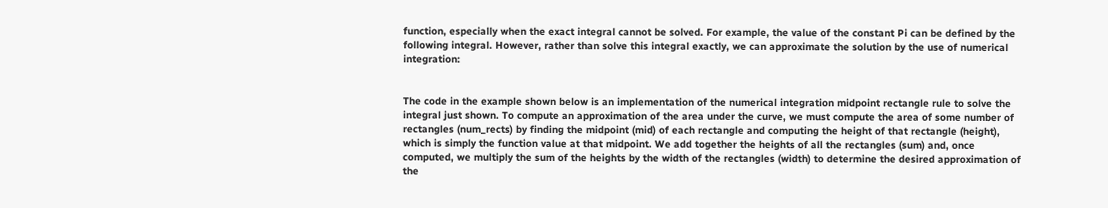function, especially when the exact integral cannot be solved. For example, the value of the constant Pi can be defined by the following integral. However, rather than solve this integral exactly, we can approximate the solution by the use of numerical integration:


The code in the example shown below is an implementation of the numerical integration midpoint rectangle rule to solve the integral just shown. To compute an approximation of the area under the curve, we must compute the area of some number of rectangles (num_rects) by finding the midpoint (mid) of each rectangle and computing the height of that rectangle (height), which is simply the function value at that midpoint. We add together the heights of all the rectangles (sum) and, once computed, we multiply the sum of the heights by the width of the rectangles (width) to determine the desired approximation of the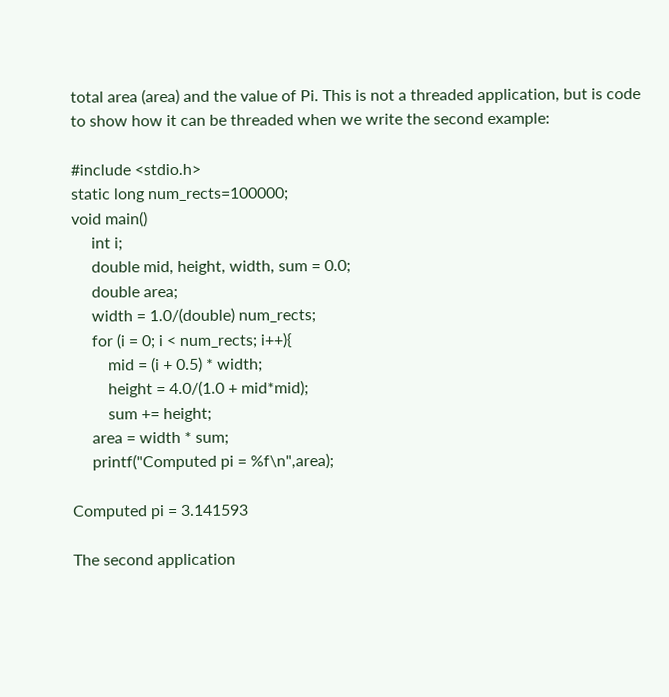total area (area) and the value of Pi. This is not a threaded application, but is code to show how it can be threaded when we write the second example:

#include <stdio.h>
static long num_rects=100000;
void main()
     int i;
     double mid, height, width, sum = 0.0;
     double area;
     width = 1.0/(double) num_rects;
     for (i = 0; i < num_rects; i++){
         mid = (i + 0.5) * width;
         height = 4.0/(1.0 + mid*mid);
         sum += height;
     area = width * sum;
     printf("Computed pi = %f\n",area);

Computed pi = 3.141593

The second application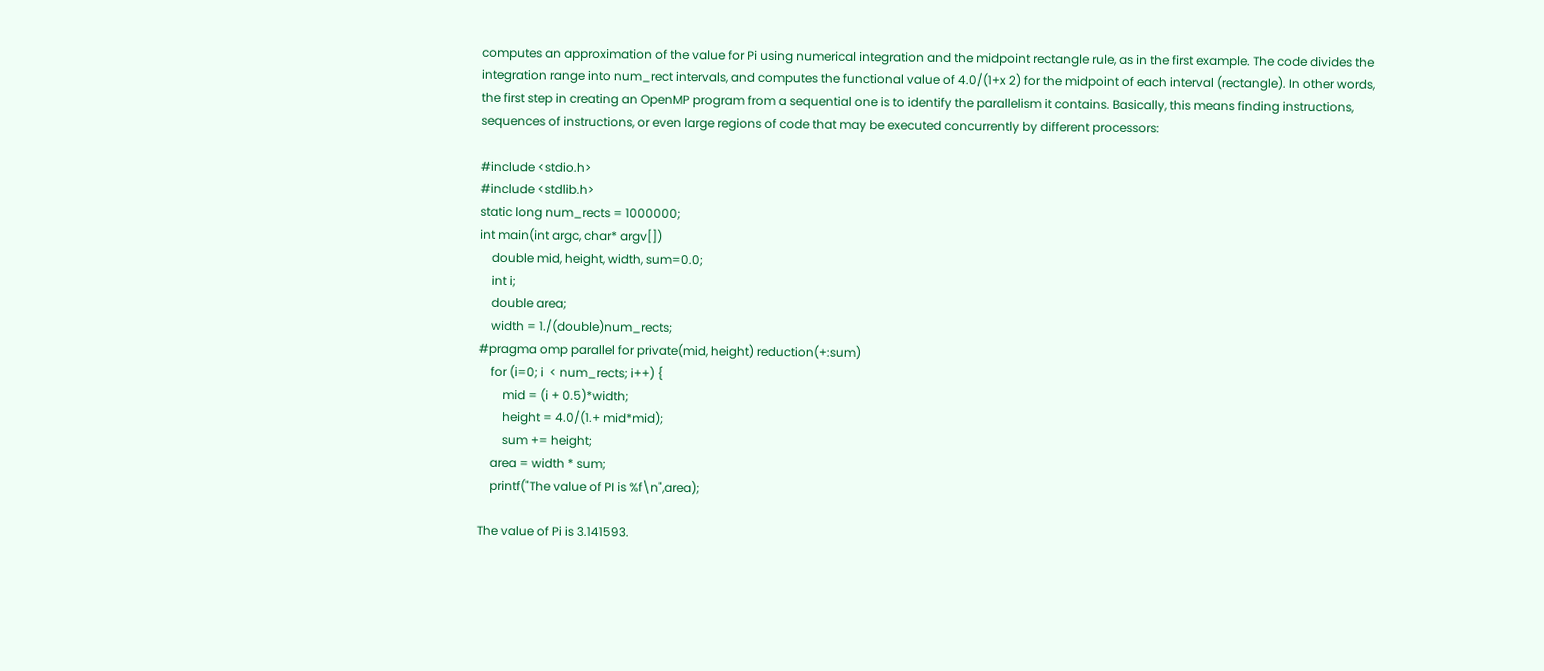computes an approximation of the value for Pi using numerical integration and the midpoint rectangle rule, as in the first example. The code divides the integration range into num_rect intervals, and computes the functional value of 4.0/(1+x 2) for the midpoint of each interval (rectangle). In other words, the first step in creating an OpenMP program from a sequential one is to identify the parallelism it contains. Basically, this means finding instructions, sequences of instructions, or even large regions of code that may be executed concurrently by different processors:

#include <stdio.h>
#include <stdlib.h>
static long num_rects = 1000000;
int main(int argc, char* argv[])
    double mid, height, width, sum=0.0;
    int i;
    double area;
    width = 1./(double)num_rects;
#pragma omp parallel for private(mid, height) reduction(+:sum)
    for (i=0; i  < num_rects; i++) {
        mid = (i + 0.5)*width;
        height = 4.0/(1.+ mid*mid);
        sum += height;
    area = width * sum;
    printf("The value of PI is %f\n",area);

The value of Pi is 3.141593.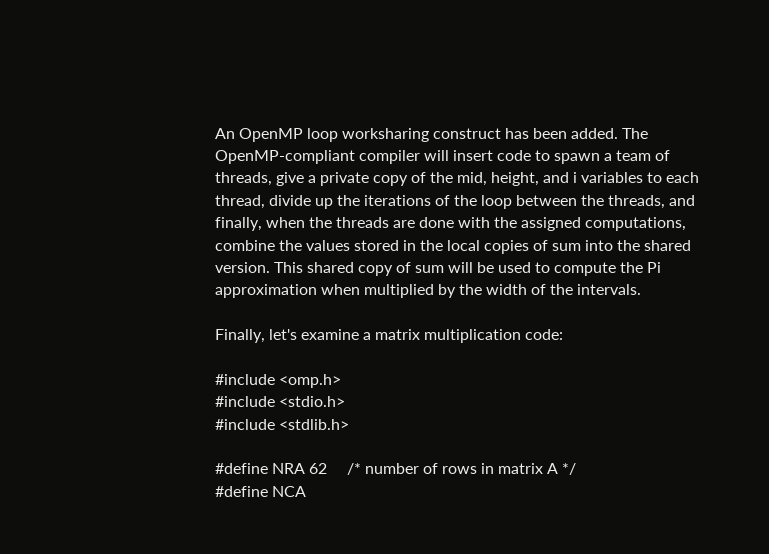An OpenMP loop worksharing construct has been added. The OpenMP-compliant compiler will insert code to spawn a team of threads, give a private copy of the mid, height, and i variables to each thread, divide up the iterations of the loop between the threads, and finally, when the threads are done with the assigned computations, combine the values stored in the local copies of sum into the shared version. This shared copy of sum will be used to compute the Pi approximation when multiplied by the width of the intervals.

Finally, let's examine a matrix multiplication code:

#include <omp.h>
#include <stdio.h>
#include <stdlib.h>

#define NRA 62     /* number of rows in matrix A */
#define NCA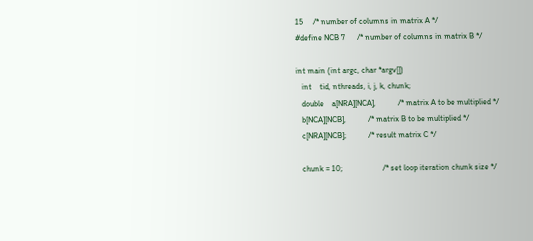15     /* number of columns in matrix A */
#define NCB 7      /* number of columns in matrix B */

int main (int argc, char *argv[])
   int    tid, nthreads, i, j, k, chunk;
   double    a[NRA][NCA],           /* matrix A to be multiplied */
   b[NCA][NCB],           /* matrix B to be multiplied */
   c[NRA][NCB];           /* result matrix C */

   chunk = 10;                    /* set loop iteration chunk size */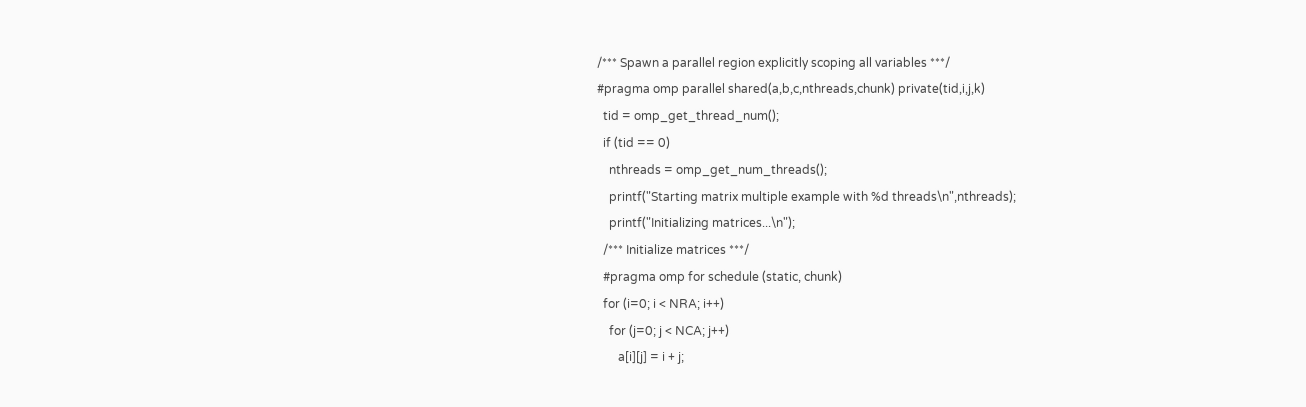/*** Spawn a parallel region explicitly scoping all variables ***/
#pragma omp parallel shared(a,b,c,nthreads,chunk) private(tid,i,j,k)
  tid = omp_get_thread_num();
  if (tid == 0)
    nthreads = omp_get_num_threads();
    printf("Starting matrix multiple example with %d threads\n",nthreads);
    printf("Initializing matrices...\n");
  /*** Initialize matrices ***/
  #pragma omp for schedule (static, chunk)
  for (i=0; i < NRA; i++)
    for (j=0; j < NCA; j++)
       a[i][j] = i + j;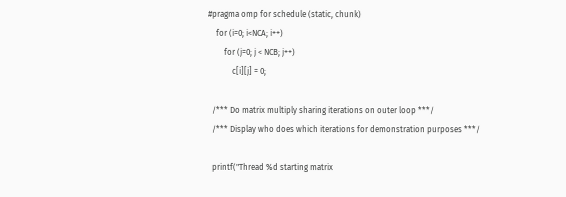#pragma omp for schedule (static, chunk)
    for (i=0; i<NCA; i++)
        for (j=0; j < NCB; j++)
            c[i][j] = 0;

  /*** Do matrix multiply sharing iterations on outer loop ***/
  /*** Display who does which iterations for demonstration purposes ***/

  printf("Thread %d starting matrix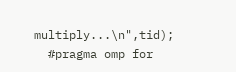multiply...\n",tid);
  #pragma omp for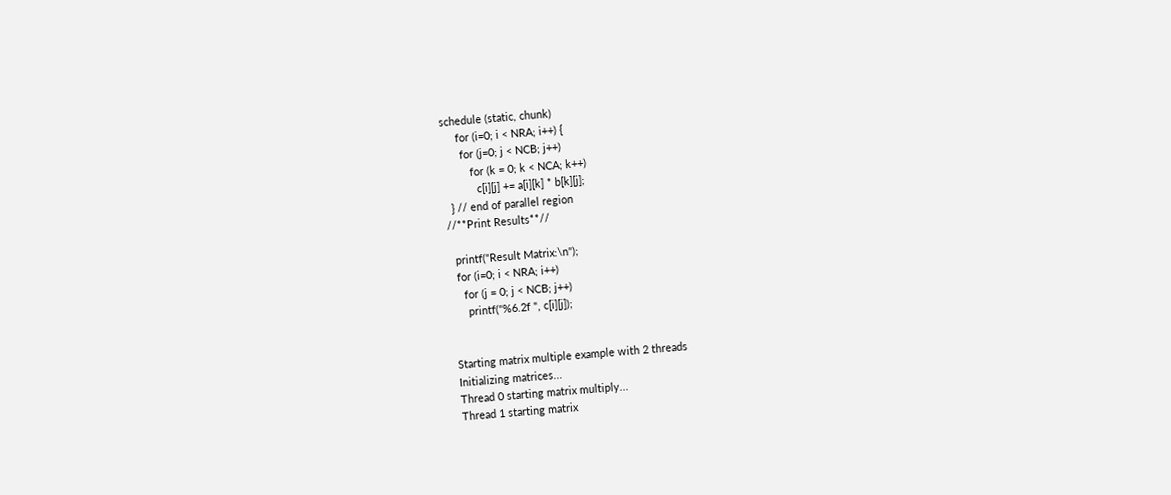schedule (static, chunk)
     for (i=0; i < NRA; i++) {
      for (j=0; j < NCB; j++)
         for (k = 0; k < NCA; k++)
           c[i][j] += a[i][k] * b[k][j];
  } // end of parallel region
//**Print Results**//

  printf("Result Matrix:\n");
  for (i=0; i < NRA; i++)
    for (j = 0; j < NCB; j++)
     printf("%6.2f ", c[i][j]);


Starting matrix multiple example with 2 threads
Initializing matrices...
Thread 0 starting matrix multiply...
Thread 1 starting matrix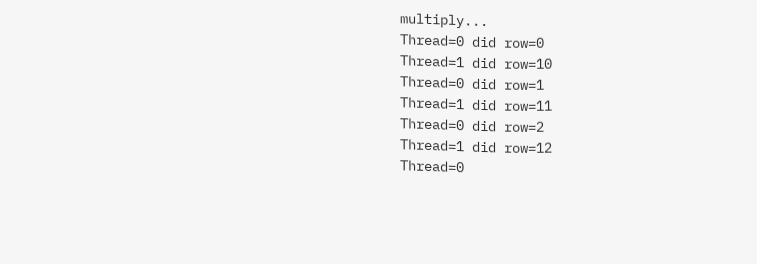multiply...
Thread=0 did row=0
Thread=1 did row=10
Thread=0 did row=1
Thread=1 did row=11
Thread=0 did row=2
Thread=1 did row=12
Thread=0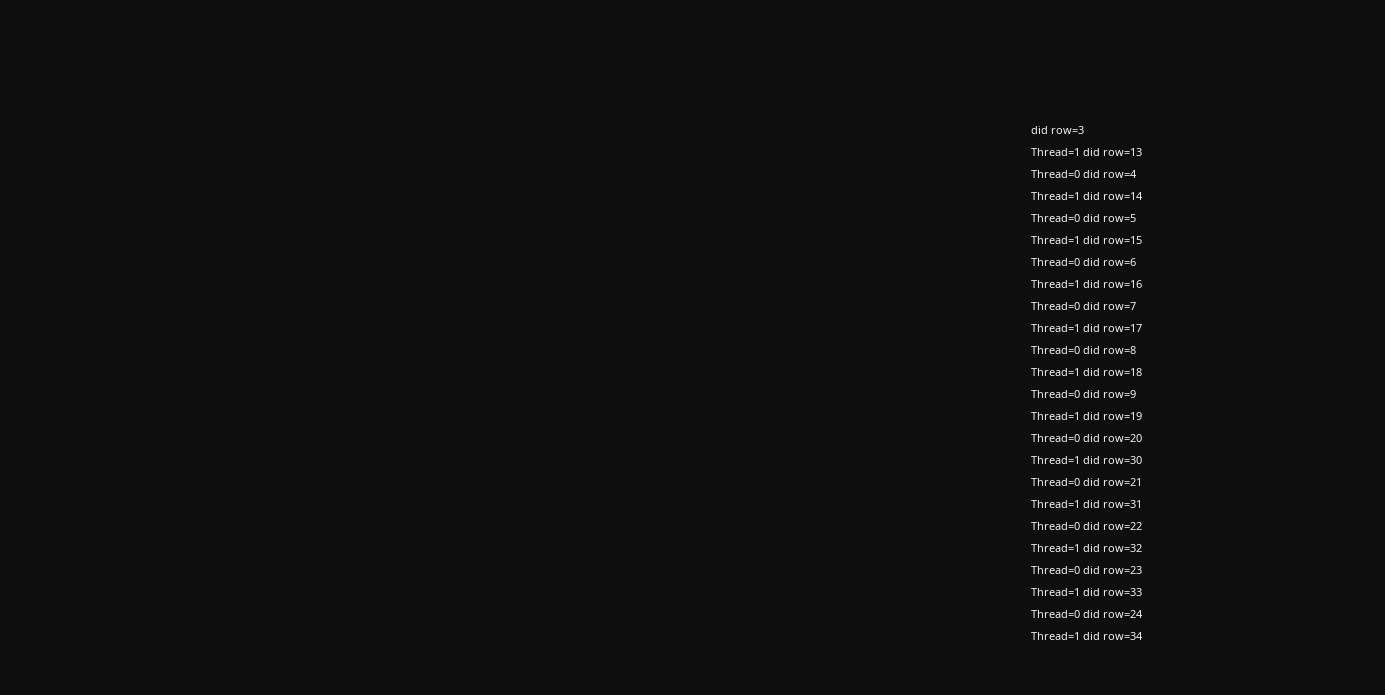did row=3
Thread=1 did row=13
Thread=0 did row=4
Thread=1 did row=14
Thread=0 did row=5
Thread=1 did row=15
Thread=0 did row=6
Thread=1 did row=16
Thread=0 did row=7
Thread=1 did row=17
Thread=0 did row=8
Thread=1 did row=18
Thread=0 did row=9
Thread=1 did row=19
Thread=0 did row=20
Thread=1 did row=30
Thread=0 did row=21
Thread=1 did row=31
Thread=0 did row=22
Thread=1 did row=32
Thread=0 did row=23
Thread=1 did row=33
Thread=0 did row=24
Thread=1 did row=34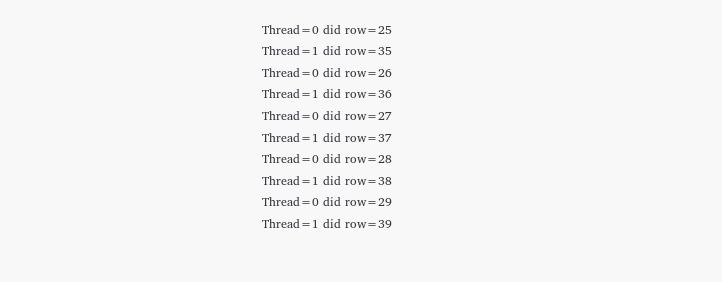Thread=0 did row=25
Thread=1 did row=35
Thread=0 did row=26
Thread=1 did row=36
Thread=0 did row=27
Thread=1 did row=37
Thread=0 did row=28
Thread=1 did row=38
Thread=0 did row=29
Thread=1 did row=39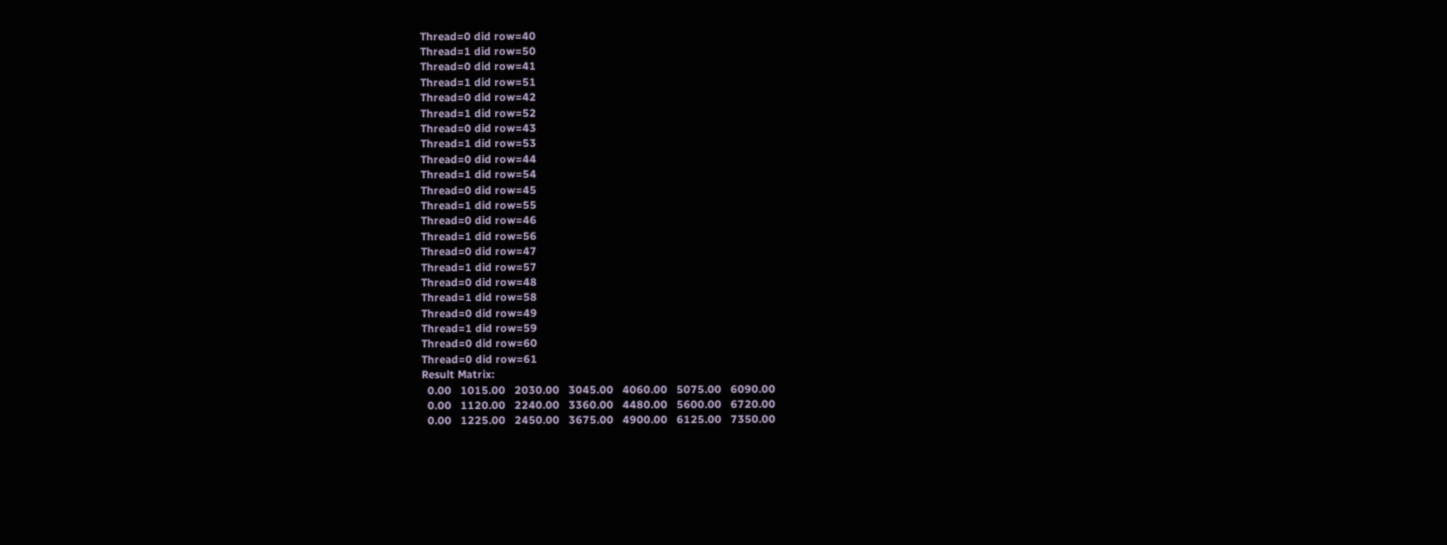Thread=0 did row=40
Thread=1 did row=50
Thread=0 did row=41
Thread=1 did row=51
Thread=0 did row=42
Thread=1 did row=52
Thread=0 did row=43
Thread=1 did row=53
Thread=0 did row=44
Thread=1 did row=54
Thread=0 did row=45
Thread=1 did row=55
Thread=0 did row=46
Thread=1 did row=56
Thread=0 did row=47
Thread=1 did row=57
Thread=0 did row=48
Thread=1 did row=58
Thread=0 did row=49
Thread=1 did row=59
Thread=0 did row=60
Thread=0 did row=61
Result Matrix:
  0.00   1015.00   2030.00   3045.00   4060.00   5075.00   6090.00
  0.00   1120.00   2240.00   3360.00   4480.00   5600.00   6720.00
  0.00   1225.00   2450.00   3675.00   4900.00   6125.00   7350.00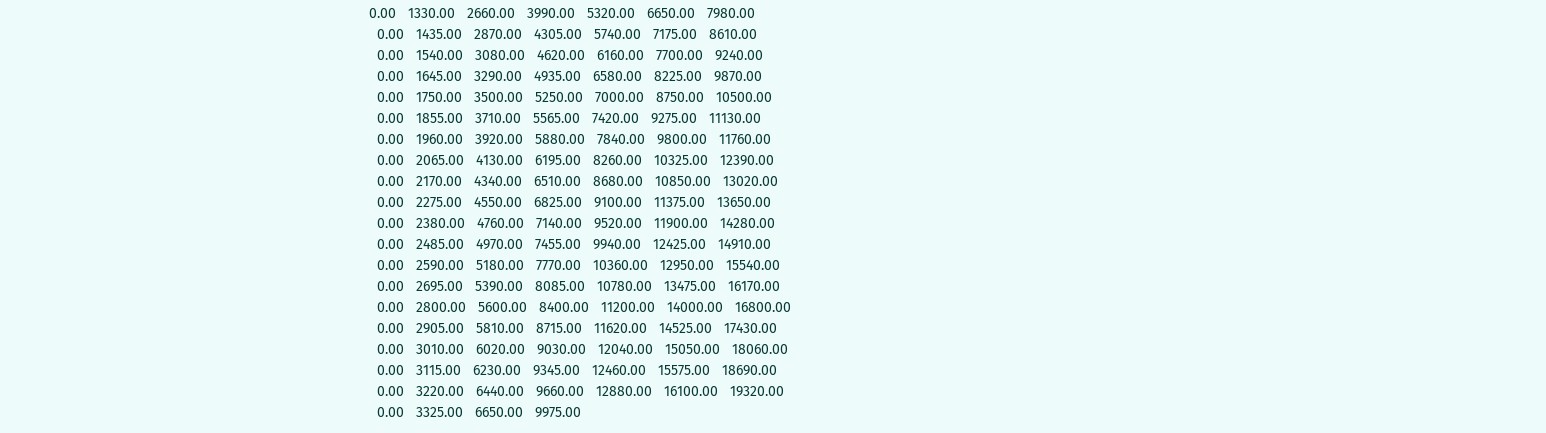0.00   1330.00   2660.00   3990.00   5320.00   6650.00   7980.00
  0.00   1435.00   2870.00   4305.00   5740.00   7175.00   8610.00
  0.00   1540.00   3080.00   4620.00   6160.00   7700.00   9240.00
  0.00   1645.00   3290.00   4935.00   6580.00   8225.00   9870.00
  0.00   1750.00   3500.00   5250.00   7000.00   8750.00   10500.00
  0.00   1855.00   3710.00   5565.00   7420.00   9275.00   11130.00
  0.00   1960.00   3920.00   5880.00   7840.00   9800.00   11760.00
  0.00   2065.00   4130.00   6195.00   8260.00   10325.00   12390.00
  0.00   2170.00   4340.00   6510.00   8680.00   10850.00   13020.00
  0.00   2275.00   4550.00   6825.00   9100.00   11375.00   13650.00
  0.00   2380.00   4760.00   7140.00   9520.00   11900.00   14280.00
  0.00   2485.00   4970.00   7455.00   9940.00   12425.00   14910.00
  0.00   2590.00   5180.00   7770.00   10360.00   12950.00   15540.00
  0.00   2695.00   5390.00   8085.00   10780.00   13475.00   16170.00
  0.00   2800.00   5600.00   8400.00   11200.00   14000.00   16800.00
  0.00   2905.00   5810.00   8715.00   11620.00   14525.00   17430.00
  0.00   3010.00   6020.00   9030.00   12040.00   15050.00   18060.00
  0.00   3115.00   6230.00   9345.00   12460.00   15575.00   18690.00
  0.00   3220.00   6440.00   9660.00   12880.00   16100.00   19320.00
  0.00   3325.00   6650.00   9975.00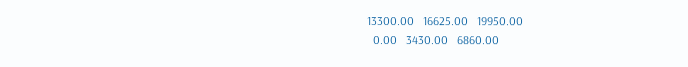13300.00   16625.00   19950.00
  0.00   3430.00   6860.00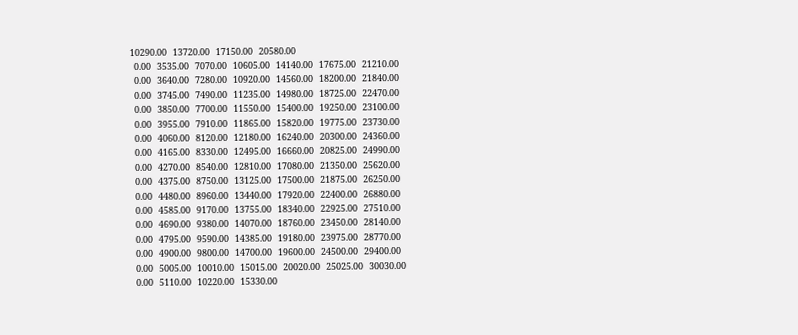10290.00   13720.00   17150.00   20580.00
  0.00   3535.00   7070.00   10605.00   14140.00   17675.00   21210.00
  0.00   3640.00   7280.00   10920.00   14560.00   18200.00   21840.00
  0.00   3745.00   7490.00   11235.00   14980.00   18725.00   22470.00
  0.00   3850.00   7700.00   11550.00   15400.00   19250.00   23100.00
  0.00   3955.00   7910.00   11865.00   15820.00   19775.00   23730.00
  0.00   4060.00   8120.00   12180.00   16240.00   20300.00   24360.00
  0.00   4165.00   8330.00   12495.00   16660.00   20825.00   24990.00
  0.00   4270.00   8540.00   12810.00   17080.00   21350.00   25620.00
  0.00   4375.00   8750.00   13125.00   17500.00   21875.00   26250.00
  0.00   4480.00   8960.00   13440.00   17920.00   22400.00   26880.00
  0.00   4585.00   9170.00   13755.00   18340.00   22925.00   27510.00
  0.00   4690.00   9380.00   14070.00   18760.00   23450.00   28140.00
  0.00   4795.00   9590.00   14385.00   19180.00   23975.00   28770.00
  0.00   4900.00   9800.00   14700.00   19600.00   24500.00   29400.00
  0.00   5005.00   10010.00   15015.00   20020.00   25025.00   30030.00
  0.00   5110.00   10220.00   15330.00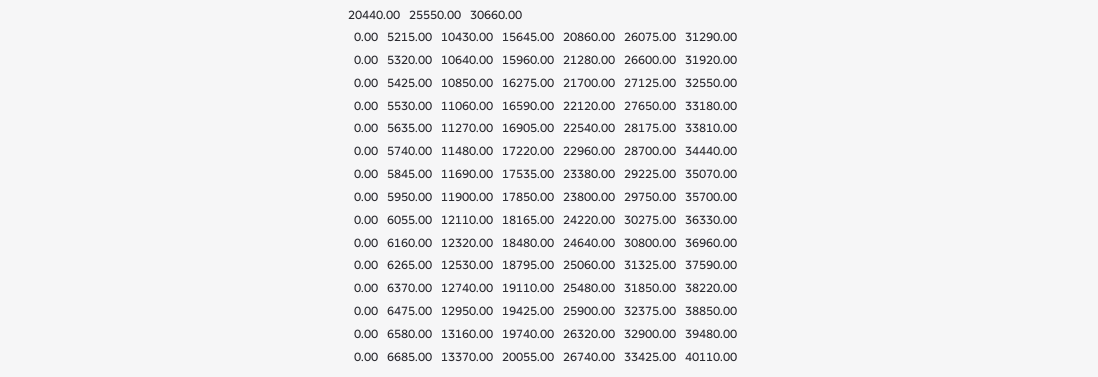20440.00   25550.00   30660.00
  0.00   5215.00   10430.00   15645.00   20860.00   26075.00   31290.00
  0.00   5320.00   10640.00   15960.00   21280.00   26600.00   31920.00
  0.00   5425.00   10850.00   16275.00   21700.00   27125.00   32550.00
  0.00   5530.00   11060.00   16590.00   22120.00   27650.00   33180.00
  0.00   5635.00   11270.00   16905.00   22540.00   28175.00   33810.00
  0.00   5740.00   11480.00   17220.00   22960.00   28700.00   34440.00
  0.00   5845.00   11690.00   17535.00   23380.00   29225.00   35070.00
  0.00   5950.00   11900.00   17850.00   23800.00   29750.00   35700.00
  0.00   6055.00   12110.00   18165.00   24220.00   30275.00   36330.00
  0.00   6160.00   12320.00   18480.00   24640.00   30800.00   36960.00
  0.00   6265.00   12530.00   18795.00   25060.00   31325.00   37590.00
  0.00   6370.00   12740.00   19110.00   25480.00   31850.00   38220.00
  0.00   6475.00   12950.00   19425.00   25900.00   32375.00   38850.00
  0.00   6580.00   13160.00   19740.00   26320.00   32900.00   39480.00
  0.00   6685.00   13370.00   20055.00   26740.00   33425.00   40110.00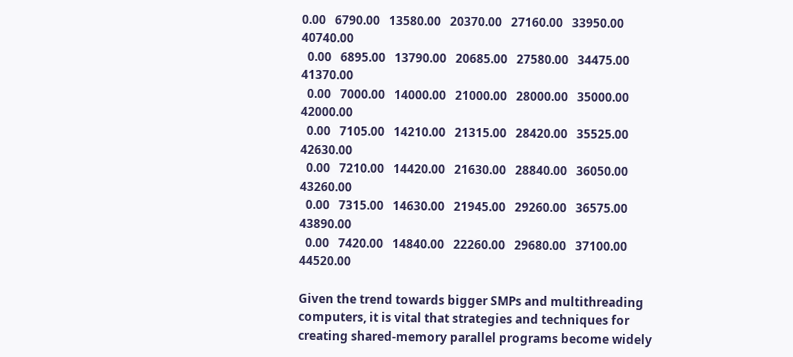0.00   6790.00   13580.00   20370.00   27160.00   33950.00   40740.00
  0.00   6895.00   13790.00   20685.00   27580.00   34475.00   41370.00
  0.00   7000.00   14000.00   21000.00   28000.00   35000.00   42000.00
  0.00   7105.00   14210.00   21315.00   28420.00   35525.00   42630.00
  0.00   7210.00   14420.00   21630.00   28840.00   36050.00   43260.00
  0.00   7315.00   14630.00   21945.00   29260.00   36575.00   43890.00
  0.00   7420.00   14840.00   22260.00   29680.00   37100.00   44520.00

Given the trend towards bigger SMPs and multithreading computers, it is vital that strategies and techniques for creating shared-memory parallel programs become widely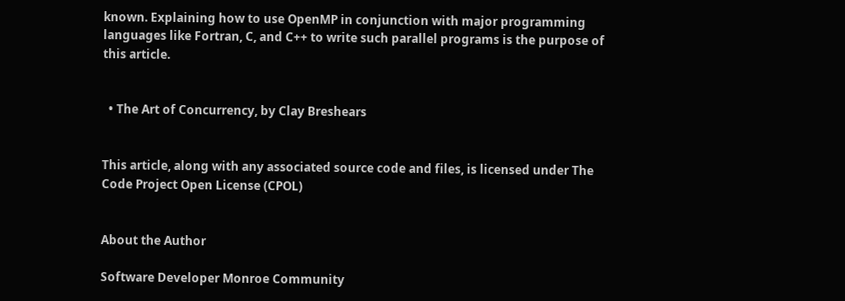known. Explaining how to use OpenMP in conjunction with major programming languages like Fortran, C, and C++ to write such parallel programs is the purpose of this article.


  • The Art of Concurrency, by Clay Breshears


This article, along with any associated source code and files, is licensed under The Code Project Open License (CPOL)


About the Author

Software Developer Monroe Community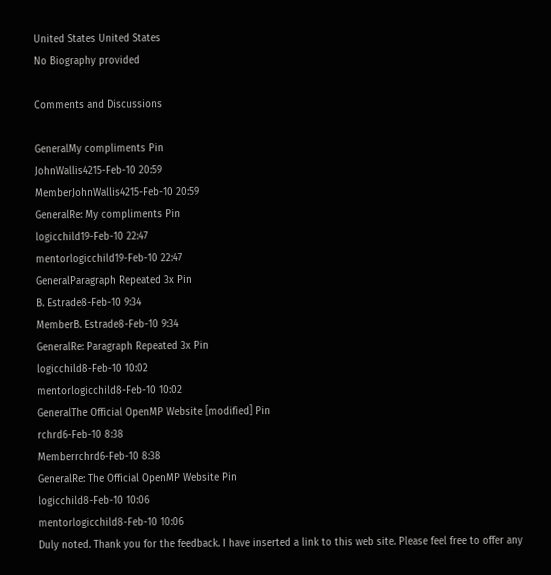United States United States
No Biography provided

Comments and Discussions

GeneralMy compliments Pin
JohnWallis4215-Feb-10 20:59
MemberJohnWallis4215-Feb-10 20:59
GeneralRe: My compliments Pin
logicchild19-Feb-10 22:47
mentorlogicchild19-Feb-10 22:47
GeneralParagraph Repeated 3x Pin
B. Estrade8-Feb-10 9:34
MemberB. Estrade8-Feb-10 9:34
GeneralRe: Paragraph Repeated 3x Pin
logicchild8-Feb-10 10:02
mentorlogicchild8-Feb-10 10:02
GeneralThe Official OpenMP Website [modified] Pin
rchrd6-Feb-10 8:38
Memberrchrd6-Feb-10 8:38
GeneralRe: The Official OpenMP Website Pin
logicchild8-Feb-10 10:06
mentorlogicchild8-Feb-10 10:06
Duly noted. Thank you for the feedback. I have inserted a link to this web site. Please feel free to offer any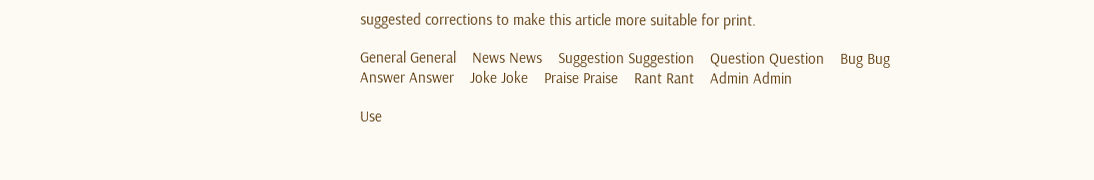suggested corrections to make this article more suitable for print.

General General    News News    Suggestion Suggestion    Question Question    Bug Bug    Answer Answer    Joke Joke    Praise Praise    Rant Rant    Admin Admin

Use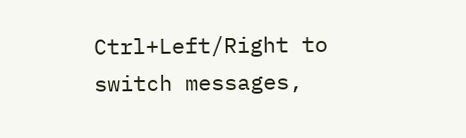Ctrl+Left/Right to switch messages,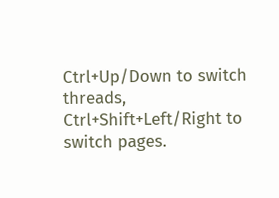Ctrl+Up/Down to switch threads, Ctrl+Shift+Left/Right to switch pages.